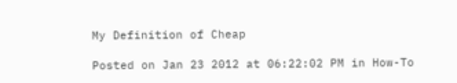My Definition of Cheap

Posted on Jan 23 2012 at 06:22:02 PM in How-To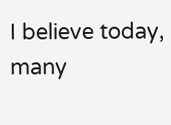I believe today, many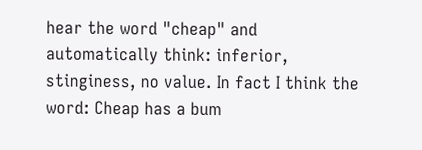hear the word "cheap" and automatically think: inferior, stinginess, no value. In fact I think the word: Cheap has a bum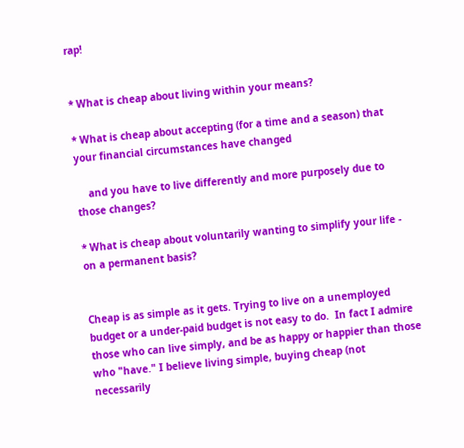rap!


* What is cheap about living within your means?

* What is cheap about accepting (for a time and a season) that your financial circumstances have changed

    and you have to live differently and more purposely due to those changes?

* What is cheap about voluntarily wanting to simplify your life - on a permanent basis?


Cheap is as simple as it gets. Trying to live on a unemployed budget or a under-paid budget is not easy to do.  In fact I admire those who can live simply, and be as happy or happier than those who "have." I believe living simple, buying cheap (not necessarily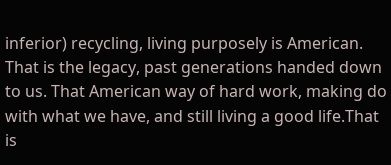inferior) recycling, living purposely is American. That is the legacy, past generations handed down to us. That American way of hard work, making do with what we have, and still living a good life.That is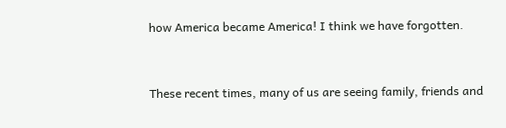how America became America! I think we have forgotten.


These recent times, many of us are seeing family, friends and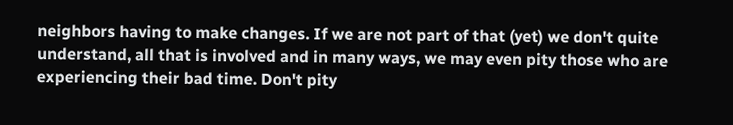neighbors having to make changes. If we are not part of that (yet) we don't quite understand, all that is involved and in many ways, we may even pity those who are experiencing their bad time. Don't pity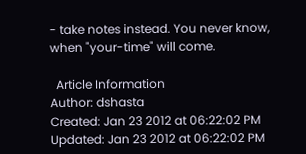- take notes instead. You never know, when "your-time" will come.

  Article Information
Author: dshasta
Created: Jan 23 2012 at 06:22:02 PM
Updated: Jan 23 2012 at 06:22:02 PM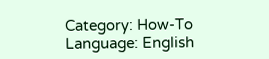Category: How-To
Language: English